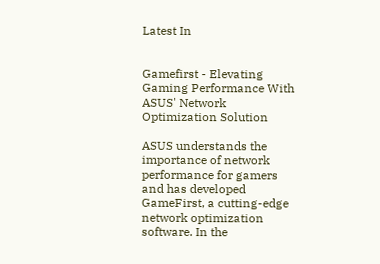Latest In


Gamefirst - Elevating Gaming Performance With ASUS' Network Optimization Solution

ASUS understands the importance of network performance for gamers and has developed GameFirst, a cutting-edge network optimization software. In the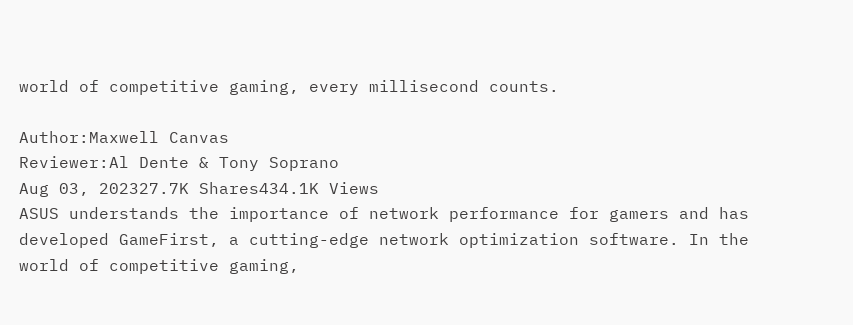world of competitive gaming, every millisecond counts.

Author:Maxwell Canvas
Reviewer:Al Dente & Tony Soprano
Aug 03, 202327.7K Shares434.1K Views
ASUS understands the importance of network performance for gamers and has developed GameFirst, a cutting-edge network optimization software. In the world of competitive gaming,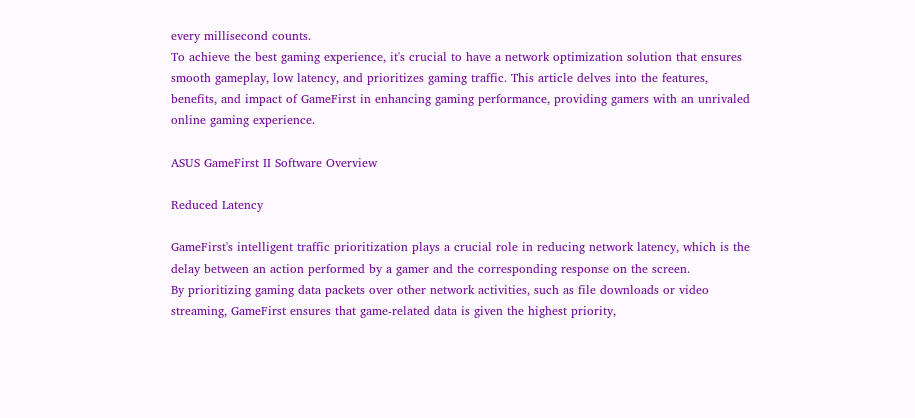every millisecond counts.
To achieve the best gaming experience, it's crucial to have a network optimization solution that ensures smooth gameplay, low latency, and prioritizes gaming traffic. This article delves into the features, benefits, and impact of GameFirst in enhancing gaming performance, providing gamers with an unrivaled online gaming experience.

ASUS GameFirst II Software Overview

Reduced Latency

GameFirst's intelligent traffic prioritization plays a crucial role in reducing network latency, which is the delay between an action performed by a gamer and the corresponding response on the screen.
By prioritizing gaming data packets over other network activities, such as file downloads or video streaming, GameFirst ensures that game-related data is given the highest priority,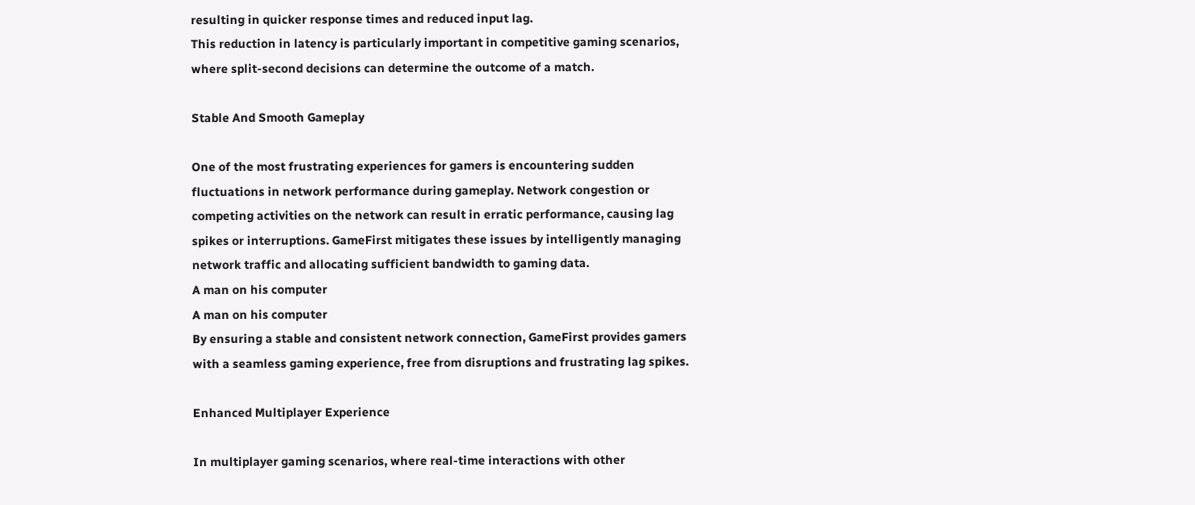resulting in quicker response times and reduced input lag.
This reduction in latency is particularly important in competitive gaming scenarios, where split-second decisions can determine the outcome of a match.

Stable And Smooth Gameplay

One of the most frustrating experiences for gamers is encountering sudden fluctuations in network performance during gameplay. Network congestion or competing activities on the network can result in erratic performance, causing lag spikes or interruptions. GameFirst mitigates these issues by intelligently managing network traffic and allocating sufficient bandwidth to gaming data.
A man on his computer
A man on his computer
By ensuring a stable and consistent network connection, GameFirst provides gamers with a seamless gaming experience, free from disruptions and frustrating lag spikes.

Enhanced Multiplayer Experience

In multiplayer gaming scenarios, where real-time interactions with other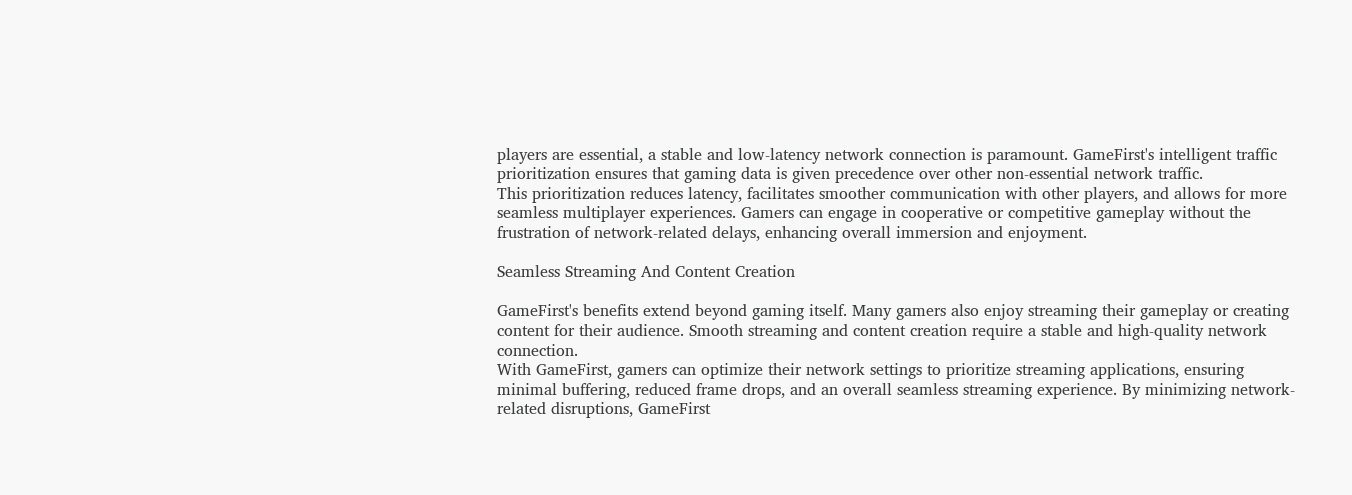players are essential, a stable and low-latency network connection is paramount. GameFirst's intelligent traffic prioritization ensures that gaming data is given precedence over other non-essential network traffic.
This prioritization reduces latency, facilitates smoother communication with other players, and allows for more seamless multiplayer experiences. Gamers can engage in cooperative or competitive gameplay without the frustration of network-related delays, enhancing overall immersion and enjoyment.

Seamless Streaming And Content Creation

GameFirst's benefits extend beyond gaming itself. Many gamers also enjoy streaming their gameplay or creating content for their audience. Smooth streaming and content creation require a stable and high-quality network connection.
With GameFirst, gamers can optimize their network settings to prioritize streaming applications, ensuring minimal buffering, reduced frame drops, and an overall seamless streaming experience. By minimizing network-related disruptions, GameFirst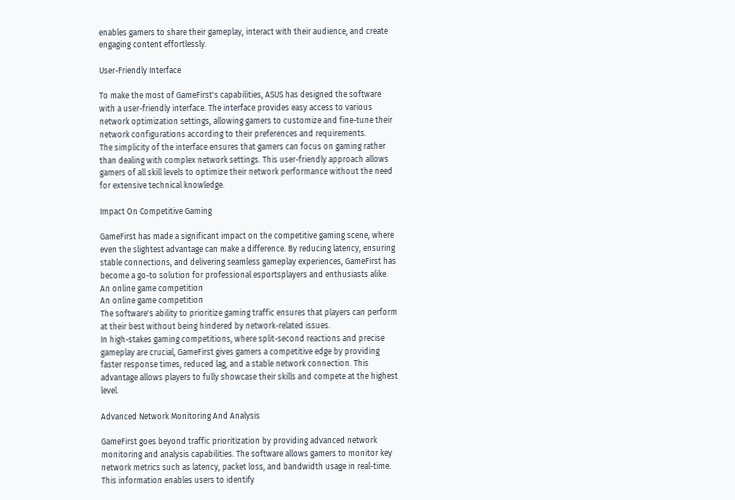enables gamers to share their gameplay, interact with their audience, and create engaging content effortlessly.

User-Friendly Interface

To make the most of GameFirst's capabilities, ASUS has designed the software with a user-friendly interface. The interface provides easy access to various network optimization settings, allowing gamers to customize and fine-tune their network configurations according to their preferences and requirements.
The simplicity of the interface ensures that gamers can focus on gaming rather than dealing with complex network settings. This user-friendly approach allows gamers of all skill levels to optimize their network performance without the need for extensive technical knowledge.

Impact On Competitive Gaming

GameFirst has made a significant impact on the competitive gaming scene, where even the slightest advantage can make a difference. By reducing latency, ensuring stable connections, and delivering seamless gameplay experiences, GameFirst has become a go-to solution for professional esportsplayers and enthusiasts alike.
An online game competition
An online game competition
The software's ability to prioritize gaming traffic ensures that players can perform at their best without being hindered by network-related issues.
In high-stakes gaming competitions, where split-second reactions and precise gameplay are crucial, GameFirst gives gamers a competitive edge by providing faster response times, reduced lag, and a stable network connection. This advantage allows players to fully showcase their skills and compete at the highest level.

Advanced Network Monitoring And Analysis

GameFirst goes beyond traffic prioritization by providing advanced network monitoring and analysis capabilities. The software allows gamers to monitor key network metrics such as latency, packet loss, and bandwidth usage in real-time.
This information enables users to identify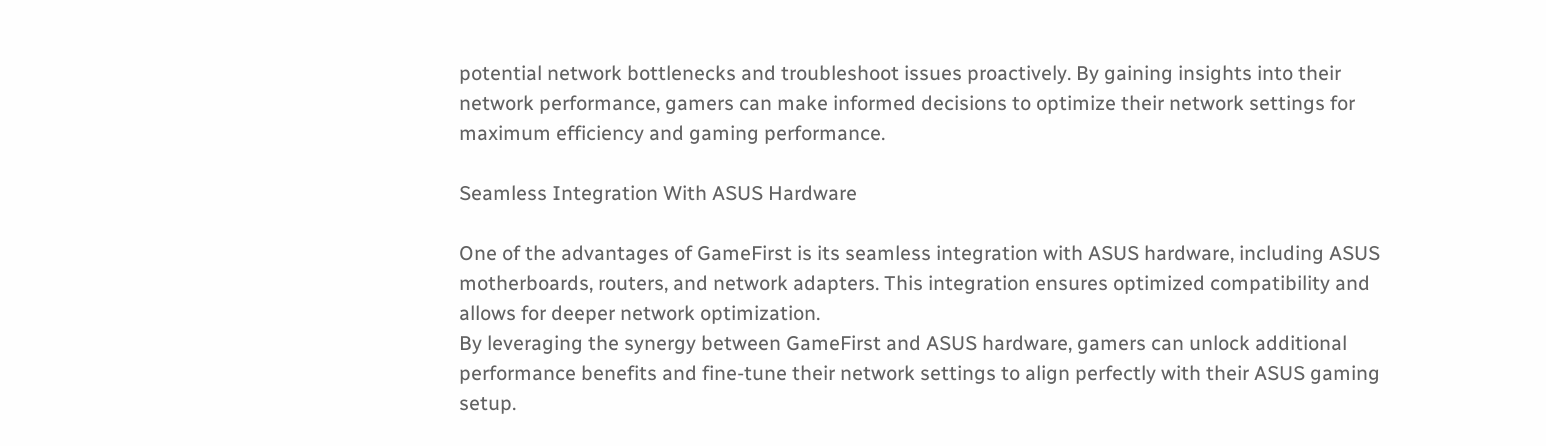potential network bottlenecks and troubleshoot issues proactively. By gaining insights into their network performance, gamers can make informed decisions to optimize their network settings for maximum efficiency and gaming performance.

Seamless Integration With ASUS Hardware

One of the advantages of GameFirst is its seamless integration with ASUS hardware, including ASUS motherboards, routers, and network adapters. This integration ensures optimized compatibility and allows for deeper network optimization.
By leveraging the synergy between GameFirst and ASUS hardware, gamers can unlock additional performance benefits and fine-tune their network settings to align perfectly with their ASUS gaming setup.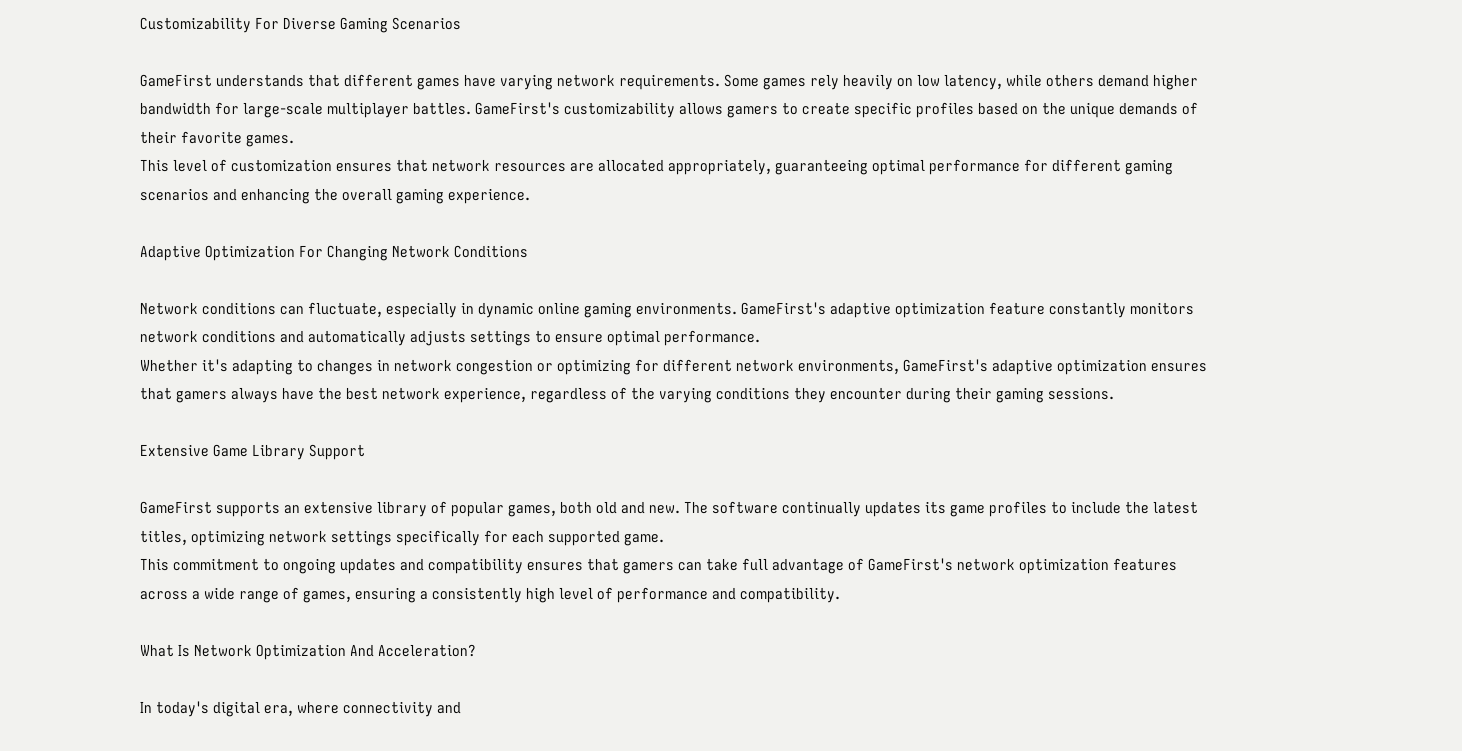Customizability For Diverse Gaming Scenarios

GameFirst understands that different games have varying network requirements. Some games rely heavily on low latency, while others demand higher bandwidth for large-scale multiplayer battles. GameFirst's customizability allows gamers to create specific profiles based on the unique demands of their favorite games.
This level of customization ensures that network resources are allocated appropriately, guaranteeing optimal performance for different gaming scenarios and enhancing the overall gaming experience.

Adaptive Optimization For Changing Network Conditions

Network conditions can fluctuate, especially in dynamic online gaming environments. GameFirst's adaptive optimization feature constantly monitors network conditions and automatically adjusts settings to ensure optimal performance.
Whether it's adapting to changes in network congestion or optimizing for different network environments, GameFirst's adaptive optimization ensures that gamers always have the best network experience, regardless of the varying conditions they encounter during their gaming sessions.

Extensive Game Library Support

GameFirst supports an extensive library of popular games, both old and new. The software continually updates its game profiles to include the latest titles, optimizing network settings specifically for each supported game.
This commitment to ongoing updates and compatibility ensures that gamers can take full advantage of GameFirst's network optimization features across a wide range of games, ensuring a consistently high level of performance and compatibility.

What Is Network Optimization And Acceleration?

In today's digital era, where connectivity and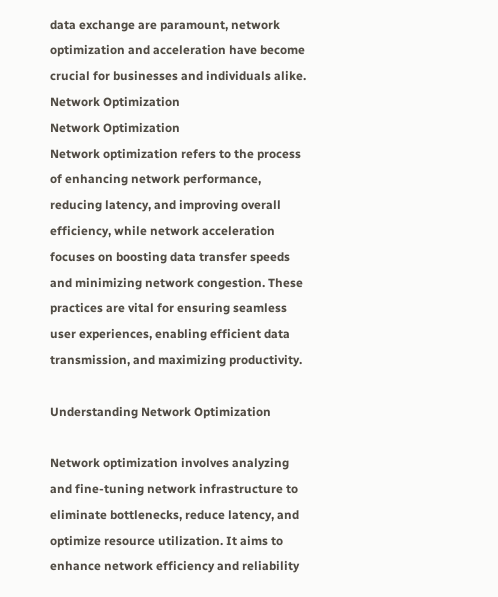data exchange are paramount, network optimization and acceleration have become crucial for businesses and individuals alike.
Network Optimization
Network Optimization
Network optimization refers to the process of enhancing network performance, reducing latency, and improving overall efficiency, while network acceleration focuses on boosting data transfer speeds and minimizing network congestion. These practices are vital for ensuring seamless user experiences, enabling efficient data transmission, and maximizing productivity.

Understanding Network Optimization

Network optimization involves analyzing and fine-tuning network infrastructure to eliminate bottlenecks, reduce latency, and optimize resource utilization. It aims to enhance network efficiency and reliability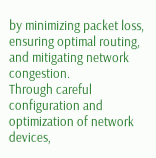by minimizing packet loss, ensuring optimal routing, and mitigating network congestion.
Through careful configuration and optimization of network devices,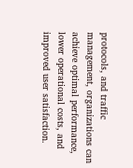protocols, and traffic management, organizations can achieve optimal performance, lower operational costs, and improved user satisfaction.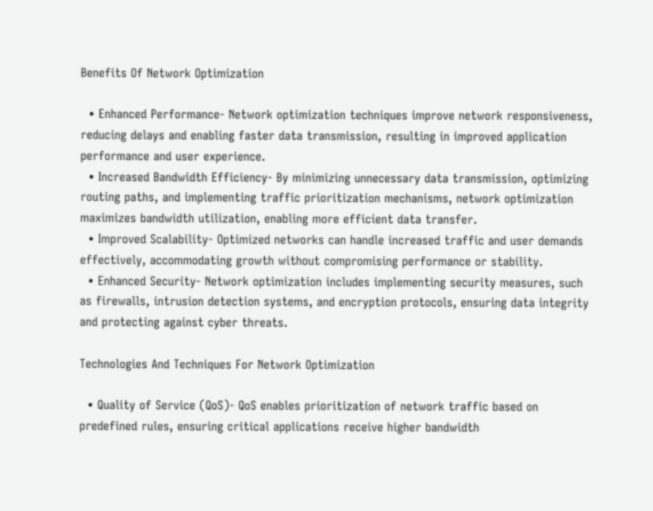Benefits Of Network Optimization

  • Enhanced Performance- Network optimization techniques improve network responsiveness, reducing delays and enabling faster data transmission, resulting in improved application performance and user experience.
  • Increased Bandwidth Efficiency- By minimizing unnecessary data transmission, optimizing routing paths, and implementing traffic prioritization mechanisms, network optimization maximizes bandwidth utilization, enabling more efficient data transfer.
  • Improved Scalability- Optimized networks can handle increased traffic and user demands effectively, accommodating growth without compromising performance or stability.
  • Enhanced Security- Network optimization includes implementing security measures, such as firewalls, intrusion detection systems, and encryption protocols, ensuring data integrity and protecting against cyber threats.

Technologies And Techniques For Network Optimization

  • Quality of Service (QoS)- QoS enables prioritization of network traffic based on predefined rules, ensuring critical applications receive higher bandwidth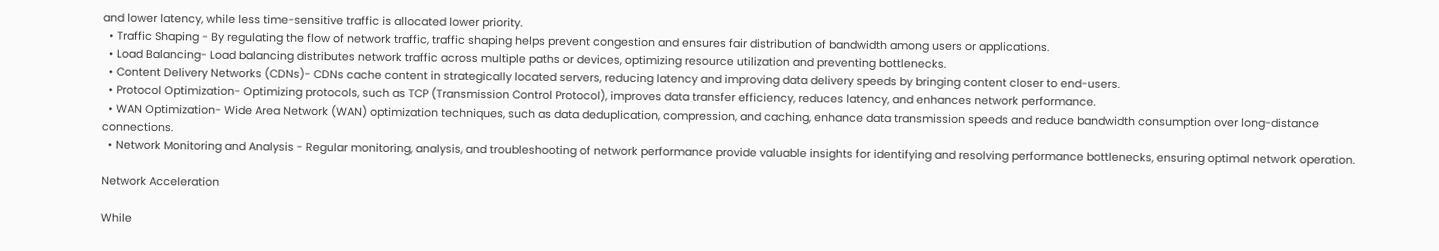and lower latency, while less time-sensitive traffic is allocated lower priority.
  • Traffic Shaping - By regulating the flow of network traffic, traffic shaping helps prevent congestion and ensures fair distribution of bandwidth among users or applications.
  • Load Balancing- Load balancing distributes network traffic across multiple paths or devices, optimizing resource utilization and preventing bottlenecks.
  • Content Delivery Networks (CDNs)- CDNs cache content in strategically located servers, reducing latency and improving data delivery speeds by bringing content closer to end-users.
  • Protocol Optimization- Optimizing protocols, such as TCP (Transmission Control Protocol), improves data transfer efficiency, reduces latency, and enhances network performance.
  • WAN Optimization- Wide Area Network (WAN) optimization techniques, such as data deduplication, compression, and caching, enhance data transmission speeds and reduce bandwidth consumption over long-distance connections.
  • Network Monitoring and Analysis - Regular monitoring, analysis, and troubleshooting of network performance provide valuable insights for identifying and resolving performance bottlenecks, ensuring optimal network operation.

Network Acceleration

While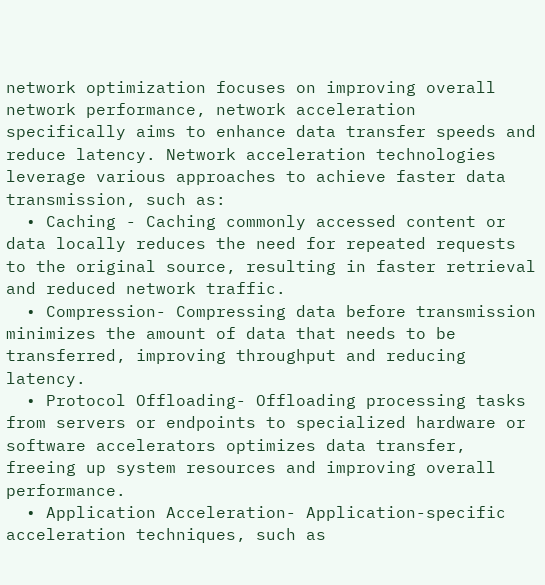network optimization focuses on improving overall network performance, network acceleration specifically aims to enhance data transfer speeds and reduce latency. Network acceleration technologies leverage various approaches to achieve faster data transmission, such as:
  • Caching - Caching commonly accessed content or data locally reduces the need for repeated requests to the original source, resulting in faster retrieval and reduced network traffic.
  • Compression- Compressing data before transmission minimizes the amount of data that needs to be transferred, improving throughput and reducing latency.
  • Protocol Offloading- Offloading processing tasks from servers or endpoints to specialized hardware or software accelerators optimizes data transfer, freeing up system resources and improving overall performance.
  • Application Acceleration- Application-specific acceleration techniques, such as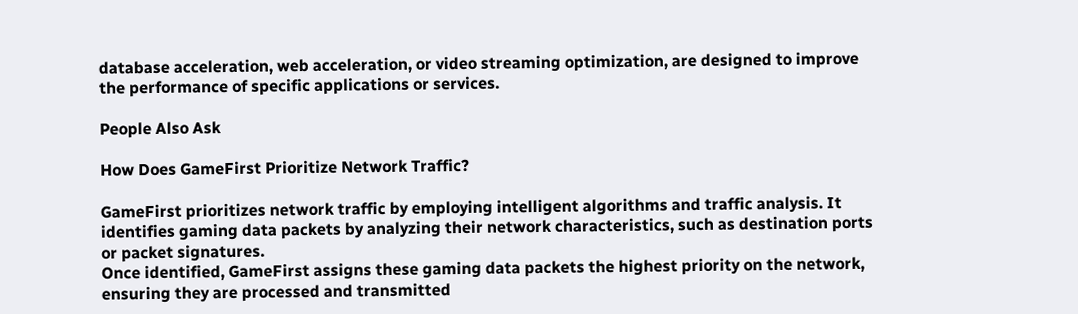database acceleration, web acceleration, or video streaming optimization, are designed to improve the performance of specific applications or services.

People Also Ask

How Does GameFirst Prioritize Network Traffic?

GameFirst prioritizes network traffic by employing intelligent algorithms and traffic analysis. It identifies gaming data packets by analyzing their network characteristics, such as destination ports or packet signatures.
Once identified, GameFirst assigns these gaming data packets the highest priority on the network, ensuring they are processed and transmitted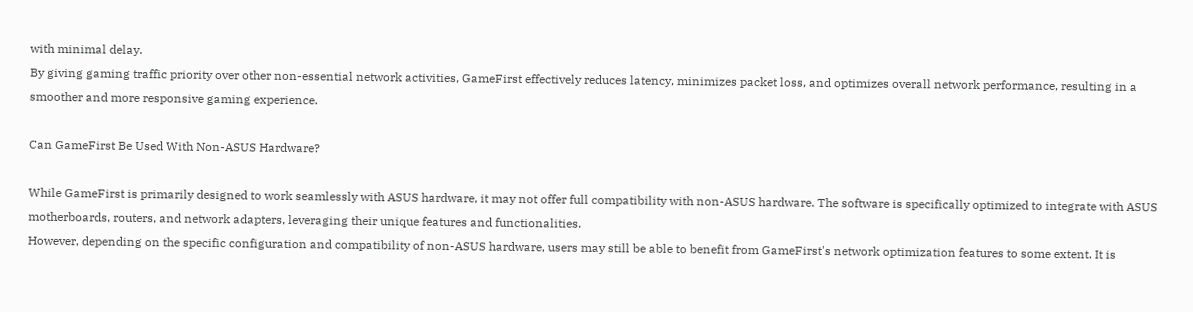with minimal delay.
By giving gaming traffic priority over other non-essential network activities, GameFirst effectively reduces latency, minimizes packet loss, and optimizes overall network performance, resulting in a smoother and more responsive gaming experience.

Can GameFirst Be Used With Non-ASUS Hardware?

While GameFirst is primarily designed to work seamlessly with ASUS hardware, it may not offer full compatibility with non-ASUS hardware. The software is specifically optimized to integrate with ASUS motherboards, routers, and network adapters, leveraging their unique features and functionalities.
However, depending on the specific configuration and compatibility of non-ASUS hardware, users may still be able to benefit from GameFirst's network optimization features to some extent. It is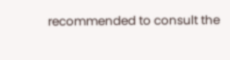recommended to consult the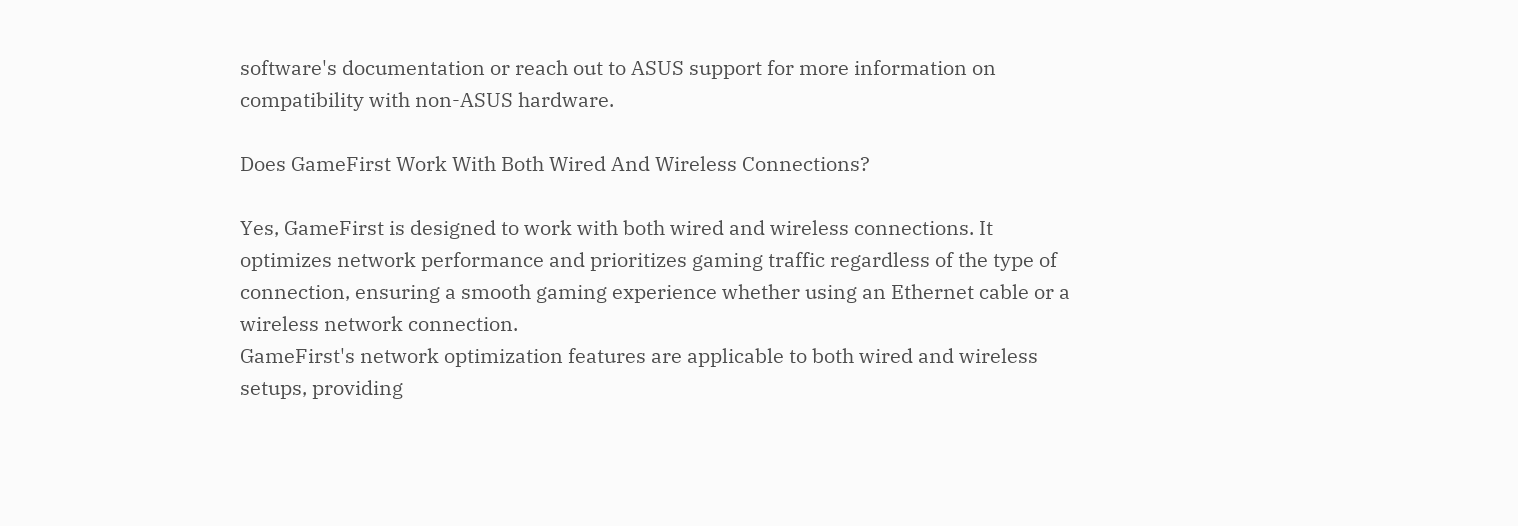software's documentation or reach out to ASUS support for more information on compatibility with non-ASUS hardware.

Does GameFirst Work With Both Wired And Wireless Connections?

Yes, GameFirst is designed to work with both wired and wireless connections. It optimizes network performance and prioritizes gaming traffic regardless of the type of connection, ensuring a smooth gaming experience whether using an Ethernet cable or a wireless network connection.
GameFirst's network optimization features are applicable to both wired and wireless setups, providing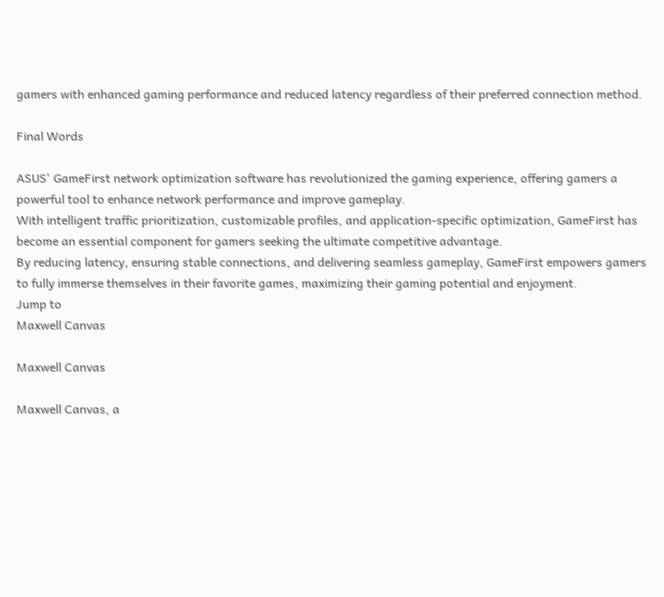gamers with enhanced gaming performance and reduced latency regardless of their preferred connection method.

Final Words

ASUS' GameFirst network optimization software has revolutionized the gaming experience, offering gamers a powerful tool to enhance network performance and improve gameplay.
With intelligent traffic prioritization, customizable profiles, and application-specific optimization, GameFirst has become an essential component for gamers seeking the ultimate competitive advantage.
By reducing latency, ensuring stable connections, and delivering seamless gameplay, GameFirst empowers gamers to fully immerse themselves in their favorite games, maximizing their gaming potential and enjoyment.
Jump to
Maxwell Canvas

Maxwell Canvas

Maxwell Canvas, a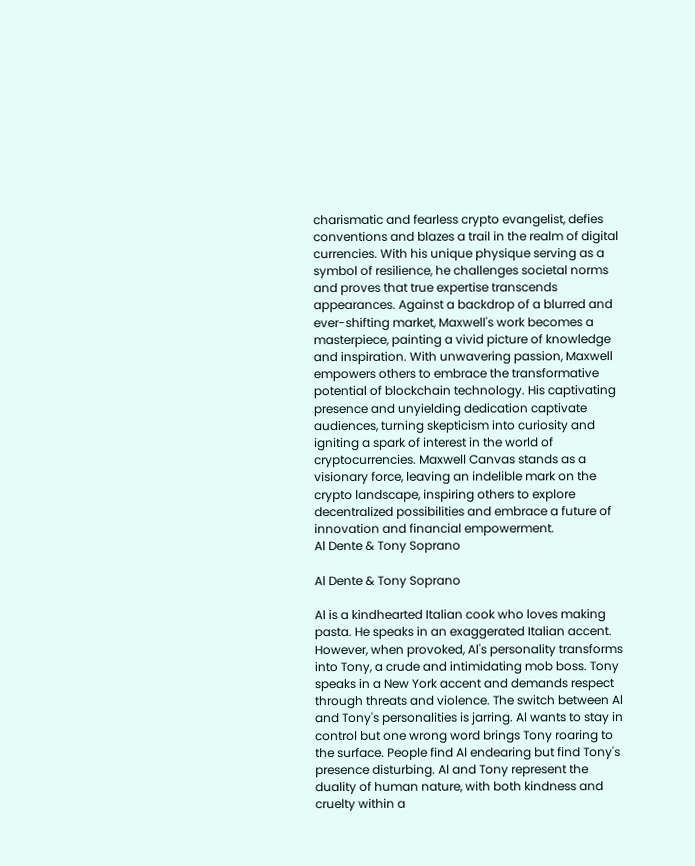charismatic and fearless crypto evangelist, defies conventions and blazes a trail in the realm of digital currencies. With his unique physique serving as a symbol of resilience, he challenges societal norms and proves that true expertise transcends appearances. Against a backdrop of a blurred and ever-shifting market, Maxwell's work becomes a masterpiece, painting a vivid picture of knowledge and inspiration. With unwavering passion, Maxwell empowers others to embrace the transformative potential of blockchain technology. His captivating presence and unyielding dedication captivate audiences, turning skepticism into curiosity and igniting a spark of interest in the world of cryptocurrencies. Maxwell Canvas stands as a visionary force, leaving an indelible mark on the crypto landscape, inspiring others to explore decentralized possibilities and embrace a future of innovation and financial empowerment.
Al Dente & Tony Soprano

Al Dente & Tony Soprano

Al is a kindhearted Italian cook who loves making pasta. He speaks in an exaggerated Italian accent. However, when provoked, Al's personality transforms into Tony, a crude and intimidating mob boss. Tony speaks in a New York accent and demands respect through threats and violence. The switch between Al and Tony's personalities is jarring. Al wants to stay in control but one wrong word brings Tony roaring to the surface. People find Al endearing but find Tony's presence disturbing. Al and Tony represent the duality of human nature, with both kindness and cruelty within a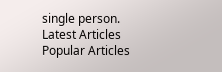single person.
Latest Articles
Popular Articles